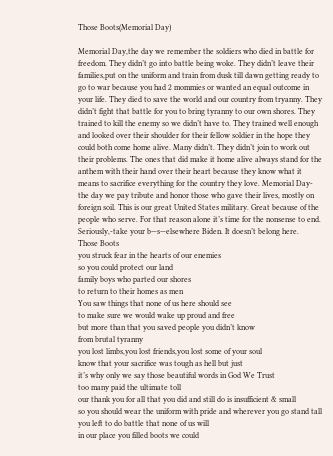Those Boots(Memorial Day)

Memorial Day,the day we remember the soldiers who died in battle for freedom. They didn’t go into battle being woke. They didn’t leave their families,put on the uniform and train from dusk till dawn getting ready to go to war because you had 2 mommies or wanted an equal outcome in your life. They died to save the world and our country from tryanny. They didn’t fight that battle for you to bring tyranny to our own shores. They trained to kill the enemy so we didn’t have to. They trained well enough and looked over their shoulder for their fellow soldier in the hope they could both come home alive. Many didn’t. They didn’t join to work out their problems. The ones that did make it home alive always stand for the anthem with their hand over their heart because they know what it means to sacrifice everything for the country they love. Memorial Day-the day we pay tribute and honor those who gave their lives, mostly on foreign soil. This is our great United States military. Great because of the people who serve. For that reason alone it’s time for the nonsense to end. Seriously,-take your b—s—elsewhere Biden. It doesn’t belong here.
Those Boots
you struck fear in the hearts of our enemies
so you could protect our land
family boys who parted our shores
to return to their homes as men
You saw things that none of us here should see
to make sure we would wake up proud and free
but more than that you saved people you didn’t know
from brutal tyranny
you lost limbs,you lost friends,you lost some of your soul
know that your sacrifice was tough as hell but just
it’s why only we say those beautiful words in God We Trust
too many paid the ultimate toll
our thank you for all that you did and still do is insufficient & small
so you should wear the uniform with pride and wherever you go stand tall
you left to do battle that none of us will
in our place you filled boots we could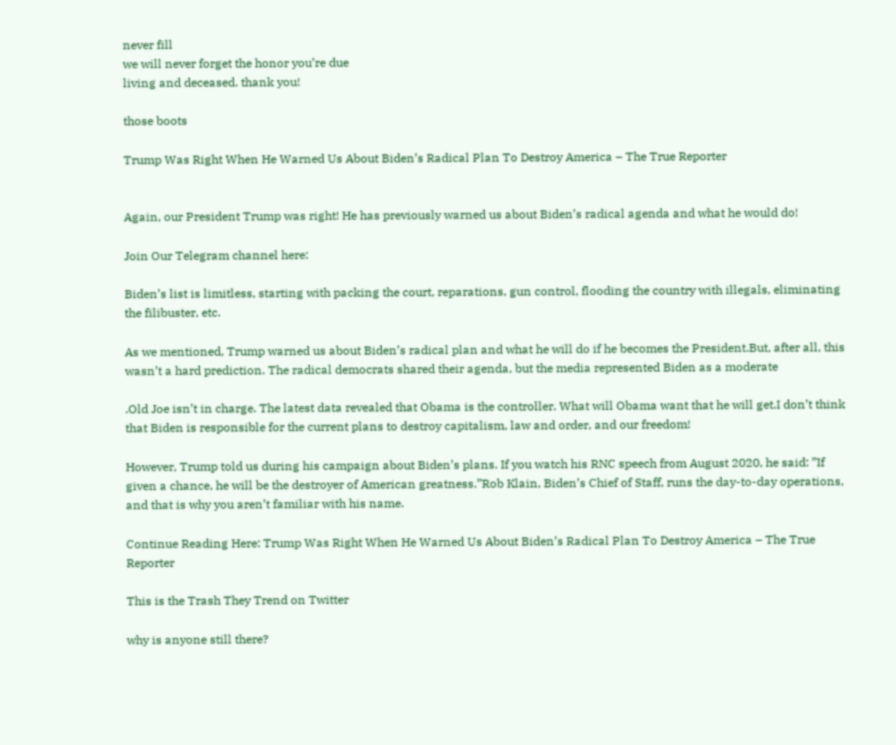never fill
we will never forget the honor you’re due
living and deceased. thank you!

those boots

Trump Was Right When He Warned Us About Biden’s Radical Plan To Destroy America – The True Reporter


Again, our President Trump was right! He has previously warned us about Biden’s radical agenda and what he would do!

Join Our Telegram channel here:

Biden’s list is limitless, starting with packing the court, reparations, gun control, flooding the country with illegals, eliminating the filibuster, etc.

As we mentioned, Trump warned us about Biden’s radical plan and what he will do if he becomes the President.But, after all, this wasn’t a hard prediction. The radical democrats shared their agenda, but the media represented Biden as a moderate

.Old Joe isn’t in charge. The latest data revealed that Obama is the controller. What will Obama want that he will get.I don’t think that Biden is responsible for the current plans to destroy capitalism, law and order, and our freedom!

However, Trump told us during his campaign about Biden’s plans. If you watch his RNC speech from August 2020, he said: ”If given a chance, he will be the destroyer of American greatness.”Rob Klain, Biden’s Chief of Staff, runs the day-to-day operations, and that is why you aren’t familiar with his name.

Continue Reading Here: Trump Was Right When He Warned Us About Biden’s Radical Plan To Destroy America – The True Reporter

This is the Trash They Trend on Twitter

why is anyone still there?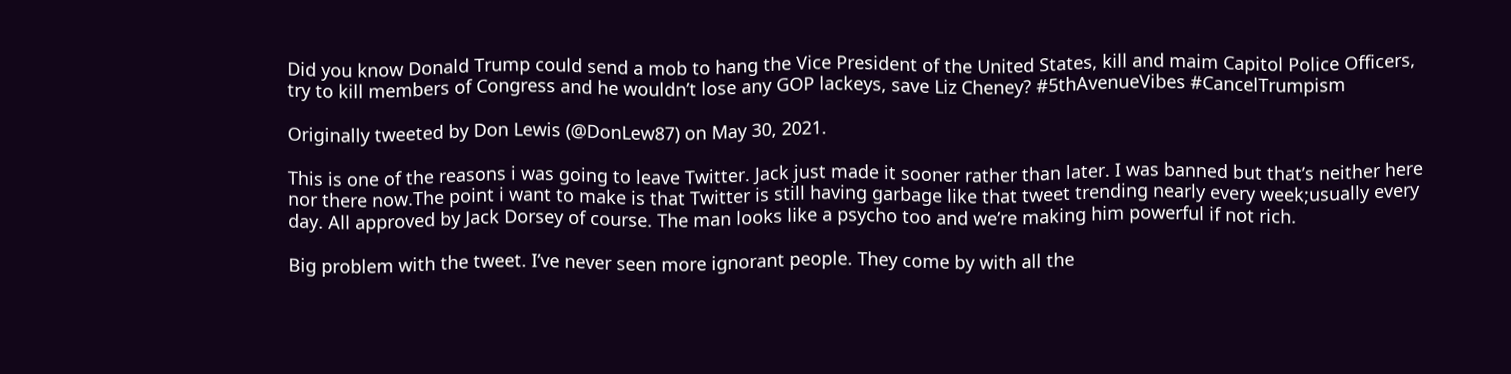Did you know Donald Trump could send a mob to hang the Vice President of the United States, kill and maim Capitol Police Officers, try to kill members of Congress and he wouldn’t lose any GOP lackeys, save Liz Cheney? #5thAvenueVibes #CancelTrumpism

Originally tweeted by Don Lewis (@DonLew87) on May 30, 2021.

This is one of the reasons i was going to leave Twitter. Jack just made it sooner rather than later. I was banned but that’s neither here nor there now.The point i want to make is that Twitter is still having garbage like that tweet trending nearly every week;usually every day. All approved by Jack Dorsey of course. The man looks like a psycho too and we’re making him powerful if not rich.

Big problem with the tweet. I’ve never seen more ignorant people. They come by with all the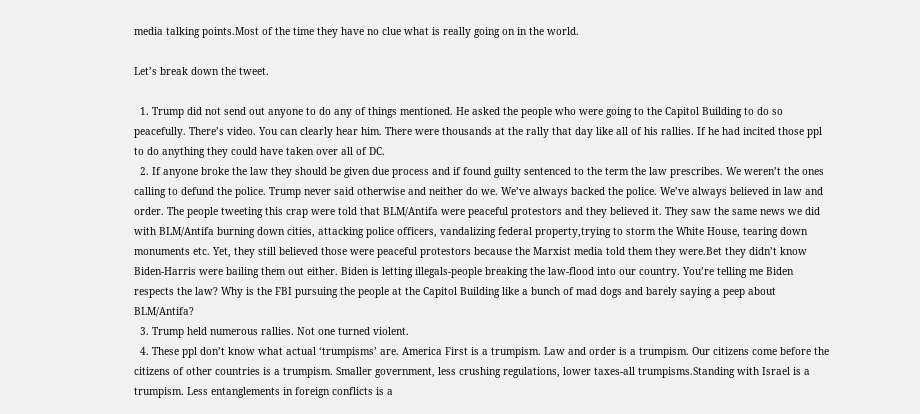media talking points.Most of the time they have no clue what is really going on in the world.

Let’s break down the tweet.

  1. Trump did not send out anyone to do any of things mentioned. He asked the people who were going to the Capitol Building to do so peacefully. There’s video. You can clearly hear him. There were thousands at the rally that day like all of his rallies. If he had incited those ppl to do anything they could have taken over all of DC.
  2. If anyone broke the law they should be given due process and if found guilty sentenced to the term the law prescribes. We weren’t the ones calling to defund the police. Trump never said otherwise and neither do we. We’ve always backed the police. We’ve always believed in law and order. The people tweeting this crap were told that BLM/Antifa were peaceful protestors and they believed it. They saw the same news we did with BLM/Antifa burning down cities, attacking police officers, vandalizing federal property,trying to storm the White House, tearing down monuments etc. Yet, they still believed those were peaceful protestors because the Marxist media told them they were.Bet they didn’t know Biden-Harris were bailing them out either. Biden is letting illegals-people breaking the law-flood into our country. You’re telling me Biden respects the law? Why is the FBI pursuing the people at the Capitol Building like a bunch of mad dogs and barely saying a peep about BLM/Antifa?
  3. Trump held numerous rallies. Not one turned violent.
  4. These ppl don’t know what actual ‘trumpisms’ are. America First is a trumpism. Law and order is a trumpism. Our citizens come before the citizens of other countries is a trumpism. Smaller government, less crushing regulations, lower taxes-all trumpisms.Standing with Israel is a trumpism. Less entanglements in foreign conflicts is a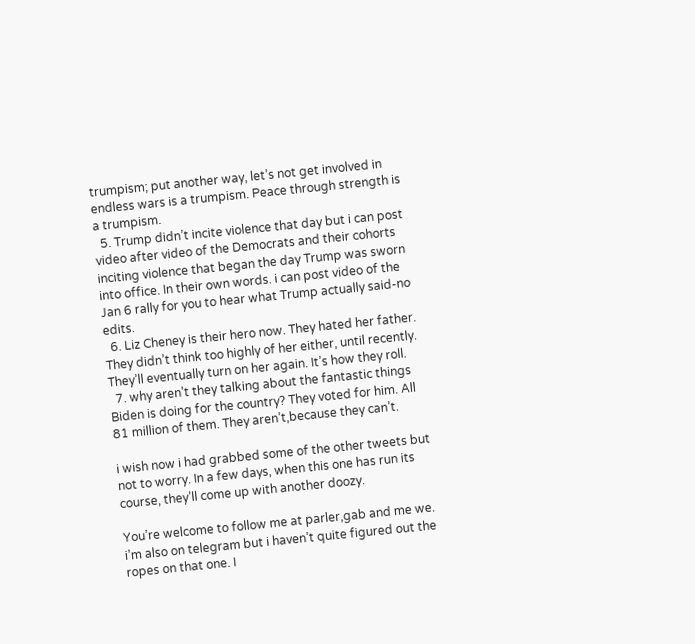trumpism; put another way, let’s not get involved in endless wars is a trumpism. Peace through strength is a trumpism.
  5. Trump didn’t incite violence that day but i can post video after video of the Democrats and their cohorts inciting violence that began the day Trump was sworn into office. In their own words. i can post video of the Jan 6 rally for you to hear what Trump actually said-no edits.
  6. Liz Cheney is their hero now. They hated her father. They didn’t think too highly of her either, until recently. They’ll eventually turn on her again. It’s how they roll.
  7. why aren’t they talking about the fantastic things Biden is doing for the country? They voted for him. All 81 million of them. They aren’t,because they can’t.

i wish now i had grabbed some of the other tweets but not to worry. In a few days, when this one has run its course, they’ll come up with another doozy.

You’re welcome to follow me at parler,gab and me we. i’m also on telegram but i haven’t quite figured out the ropes on that one. I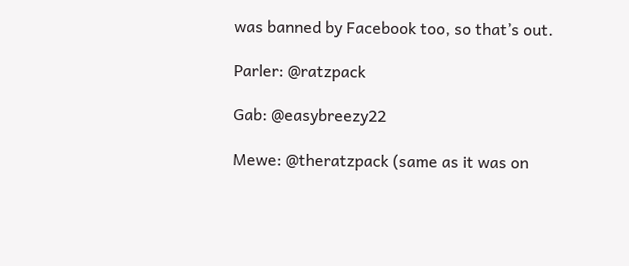was banned by Facebook too, so that’s out.

Parler: @ratzpack

Gab: @easybreezy22

Mewe: @theratzpack (same as it was on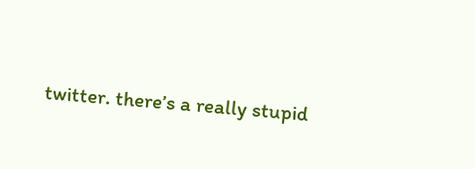twitter. there’s a really stupid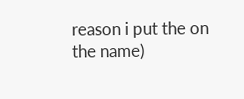reason i put the on the name)